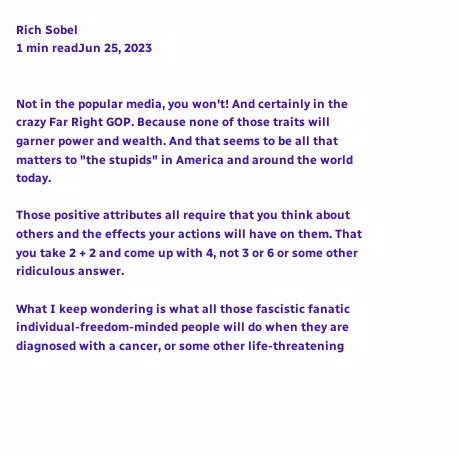Rich Sobel
1 min readJun 25, 2023


Not in the popular media, you won't! And certainly in the crazy Far Right GOP. Because none of those traits will garner power and wealth. And that seems to be all that matters to "the stupids" in America and around the world today.

Those positive attributes all require that you think about others and the effects your actions will have on them. That you take 2 + 2 and come up with 4, not 3 or 6 or some other ridiculous answer.

What I keep wondering is what all those fascistic fanatic individual-freedom-minded people will do when they are diagnosed with a cancer, or some other life-threatening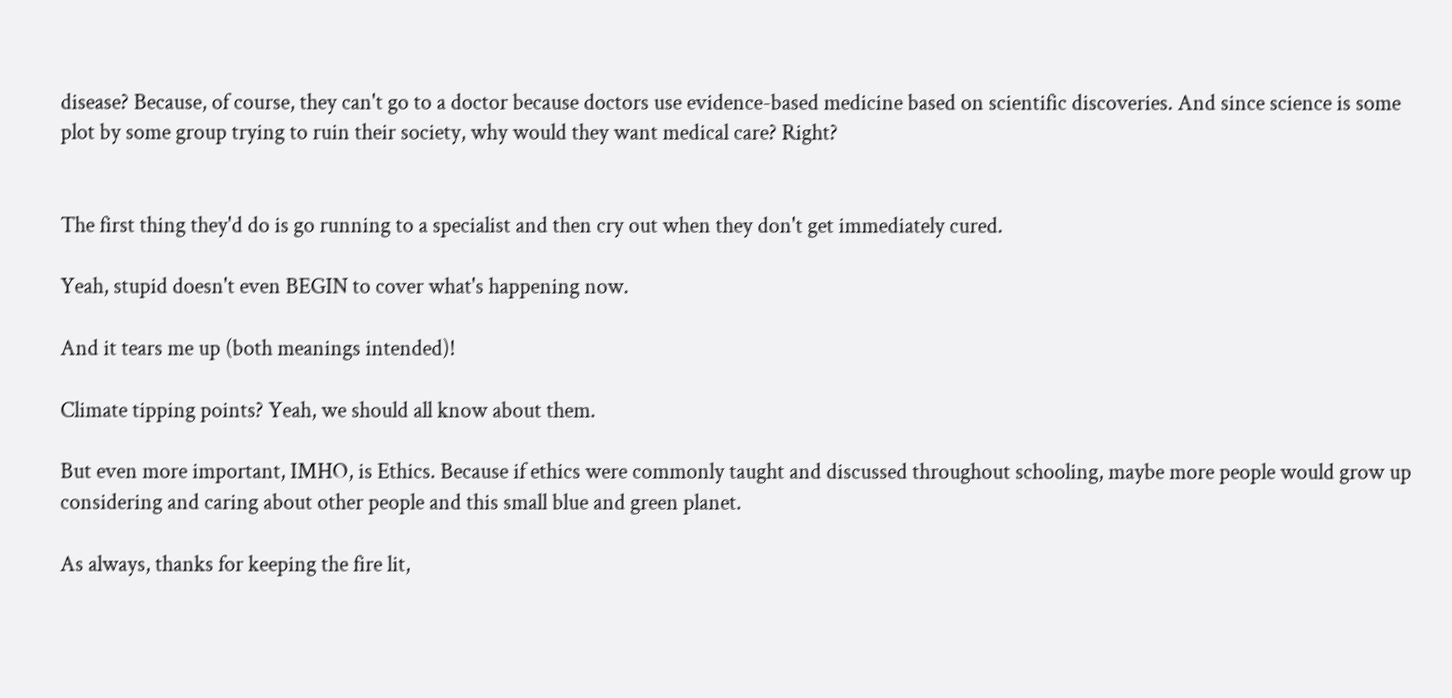disease? Because, of course, they can't go to a doctor because doctors use evidence-based medicine based on scientific discoveries. And since science is some plot by some group trying to ruin their society, why would they want medical care? Right?


The first thing they'd do is go running to a specialist and then cry out when they don't get immediately cured.

Yeah, stupid doesn't even BEGIN to cover what's happening now.

And it tears me up (both meanings intended)!

Climate tipping points? Yeah, we should all know about them.

But even more important, IMHO, is Ethics. Because if ethics were commonly taught and discussed throughout schooling, maybe more people would grow up considering and caring about other people and this small blue and green planet.

As always, thanks for keeping the fire lit,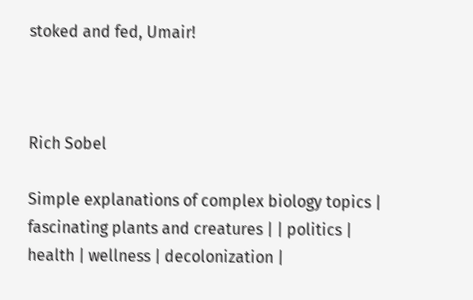stoked and fed, Umair!



Rich Sobel

Simple explanations of complex biology topics | fascinating plants and creatures | | politics | health | wellness | decolonization |